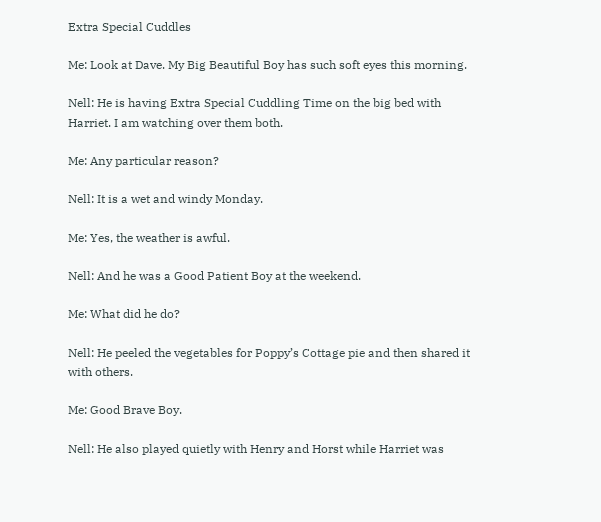Extra Special Cuddles

Me: Look at Dave. My Big Beautiful Boy has such soft eyes this morning.

Nell: He is having Extra Special Cuddling Time on the big bed with Harriet. I am watching over them both.

Me: Any particular reason?

Nell: It is a wet and windy Monday.

Me: Yes, the weather is awful.

Nell: And he was a Good Patient Boy at the weekend.

Me: What did he do?

Nell: He peeled the vegetables for Poppy’s Cottage pie and then shared it with others.

Me: Good Brave Boy.

Nell: He also played quietly with Henry and Horst while Harriet was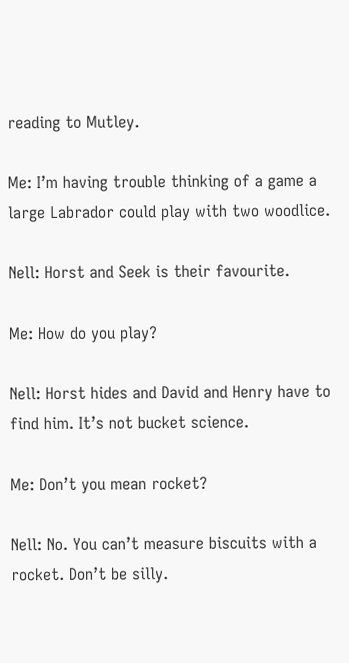reading to Mutley.

Me: I’m having trouble thinking of a game a large Labrador could play with two woodlice.

Nell: Horst and Seek is their favourite.

Me: How do you play?

Nell: Horst hides and David and Henry have to find him. It’s not bucket science.

Me: Don’t you mean rocket?

Nell: No. You can’t measure biscuits with a rocket. Don’t be silly.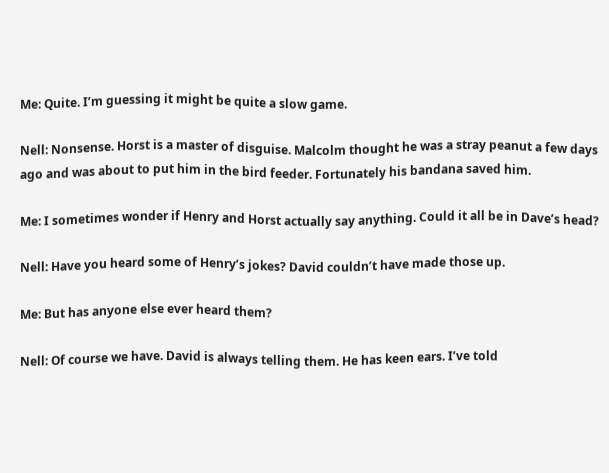Me: Quite. I’m guessing it might be quite a slow game.

Nell: Nonsense. Horst is a master of disguise. Malcolm thought he was a stray peanut a few days ago and was about to put him in the bird feeder. Fortunately his bandana saved him.

Me: I sometimes wonder if Henry and Horst actually say anything. Could it all be in Dave’s head?

Nell: Have you heard some of Henry’s jokes? David couldn’t have made those up.

Me: But has anyone else ever heard them?

Nell: Of course we have. David is always telling them. He has keen ears. I’ve told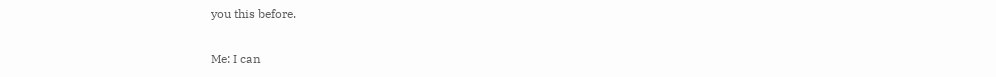you this before.

Me: I can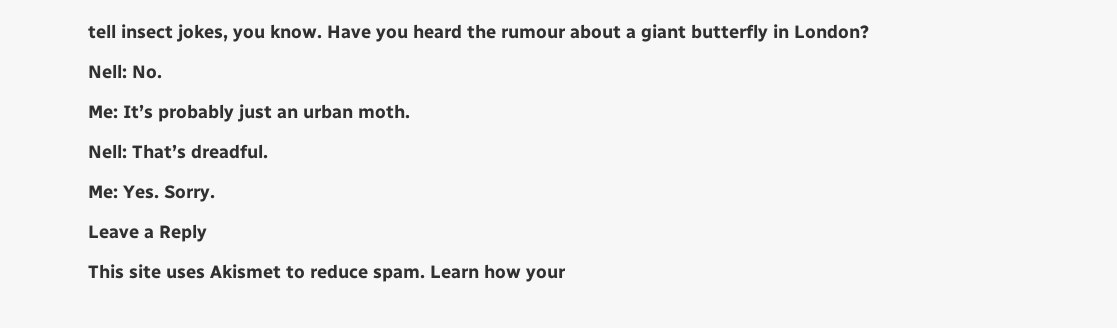tell insect jokes, you know. Have you heard the rumour about a giant butterfly in London?

Nell: No.

Me: It’s probably just an urban moth.

Nell: That’s dreadful.

Me: Yes. Sorry.

Leave a Reply

This site uses Akismet to reduce spam. Learn how your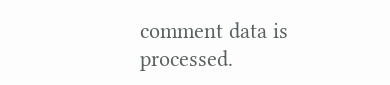comment data is processed.